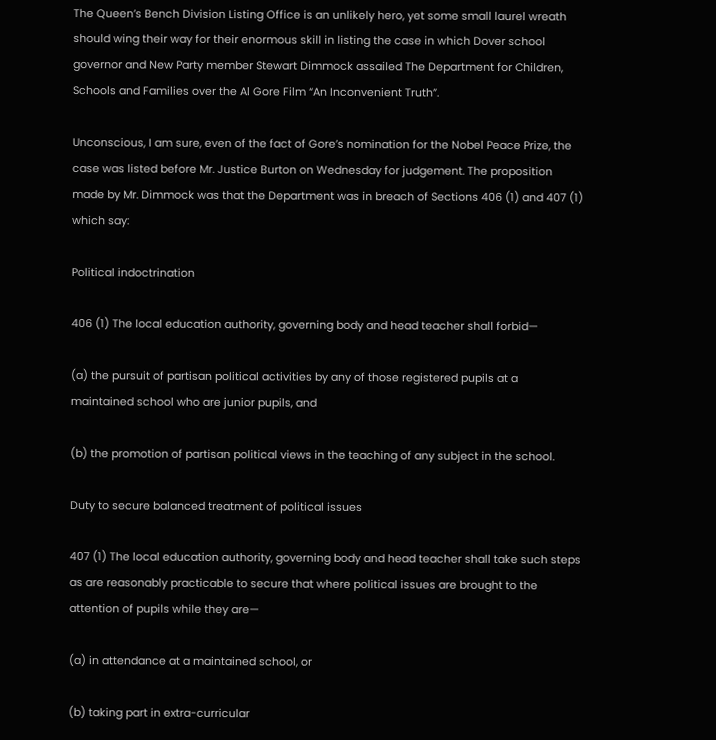The Queen’s Bench Division Listing Office is an unlikely hero, yet some small laurel wreath should wing their way for their enormous skill in listing the case in which Dover school governor and New Party member Stewart Dimmock assailed The Department for Children, Schools and Families over the Al Gore Film “An Inconvenient Truth”.

Unconscious, I am sure, even of the fact of Gore’s nomination for the Nobel Peace Prize, the case was listed before Mr. Justice Burton on Wednesday for judgement. The proposition made by Mr. Dimmock was that the Department was in breach of Sections 406 (1) and 407 (1) which say:

Political indoctrination

406 (1) The local education authority, governing body and head teacher shall forbid—

(a) the pursuit of partisan political activities by any of those registered pupils at a maintained school who are junior pupils, and

(b) the promotion of partisan political views in the teaching of any subject in the school.

Duty to secure balanced treatment of political issues

407 (1) The local education authority, governing body and head teacher shall take such steps as are reasonably practicable to secure that where political issues are brought to the attention of pupils while they are—

(a) in attendance at a maintained school, or

(b) taking part in extra-curricular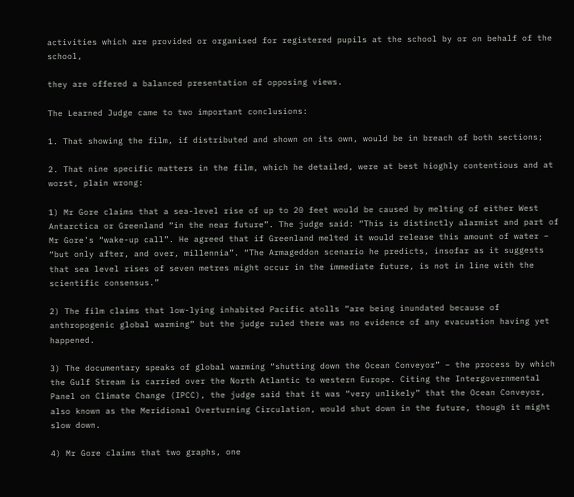activities which are provided or organised for registered pupils at the school by or on behalf of the school,

they are offered a balanced presentation of opposing views.

The Learned Judge came to two important conclusions:

1. That showing the film, if distributed and shown on its own, would be in breach of both sections;

2. That nine specific matters in the film, which he detailed, were at best hioghly contentious and at worst, plain wrong:

1) Mr Gore claims that a sea-level rise of up to 20 feet would be caused by melting of either West Antarctica or Greenland “in the near future”. The judge said: “This is distinctly alarmist and part of Mr Gore’s “wake-up call”. He agreed that if Greenland melted it would release this amount of water – “but only after, and over, millennia”. “The Armageddon scenario he predicts, insofar as it suggests that sea level rises of seven metres might occur in the immediate future, is not in line with the scientific consensus.”

2) The film claims that low-lying inhabited Pacific atolls “are being inundated because of anthropogenic global warming” but the judge ruled there was no evidence of any evacuation having yet happened.

3) The documentary speaks of global warming “shutting down the Ocean Conveyor” – the process by which the Gulf Stream is carried over the North Atlantic to western Europe. Citing the Intergovernmental Panel on Climate Change (IPCC), the judge said that it was “very unlikely” that the Ocean Conveyor, also known as the Meridional Overturning Circulation, would shut down in the future, though it might slow down.

4) Mr Gore claims that two graphs, one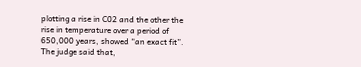plotting a rise in C02 and the other the rise in temperature over a period of 650,000 years, showed “an exact fit”. The judge said that,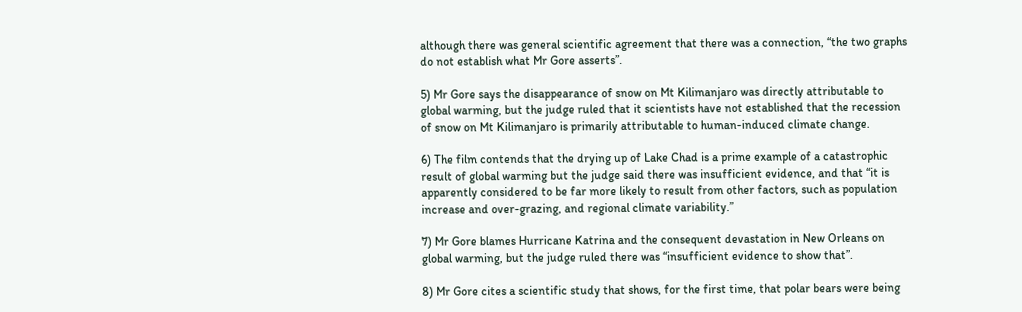although there was general scientific agreement that there was a connection, “the two graphs do not establish what Mr Gore asserts”.

5) Mr Gore says the disappearance of snow on Mt Kilimanjaro was directly attributable to global warming, but the judge ruled that it scientists have not established that the recession of snow on Mt Kilimanjaro is primarily attributable to human-induced climate change.

6) The film contends that the drying up of Lake Chad is a prime example of a catastrophic result of global warming but the judge said there was insufficient evidence, and that “it is apparently considered to be far more likely to result from other factors, such as population increase and over-grazing, and regional climate variability.”

7) Mr Gore blames Hurricane Katrina and the consequent devastation in New Orleans on global warming, but the judge ruled there was “insufficient evidence to show that”.

8) Mr Gore cites a scientific study that shows, for the first time, that polar bears were being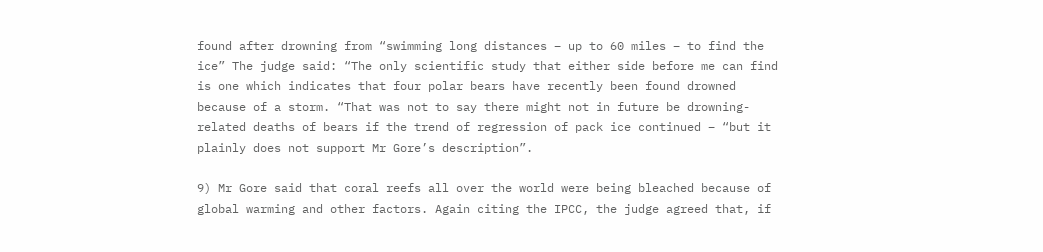found after drowning from “swimming long distances – up to 60 miles – to find the ice” The judge said: “The only scientific study that either side before me can find is one which indicates that four polar bears have recently been found drowned because of a storm. “That was not to say there might not in future be drowning-related deaths of bears if the trend of regression of pack ice continued – “but it plainly does not support Mr Gore’s description”.

9) Mr Gore said that coral reefs all over the world were being bleached because of global warming and other factors. Again citing the IPCC, the judge agreed that, if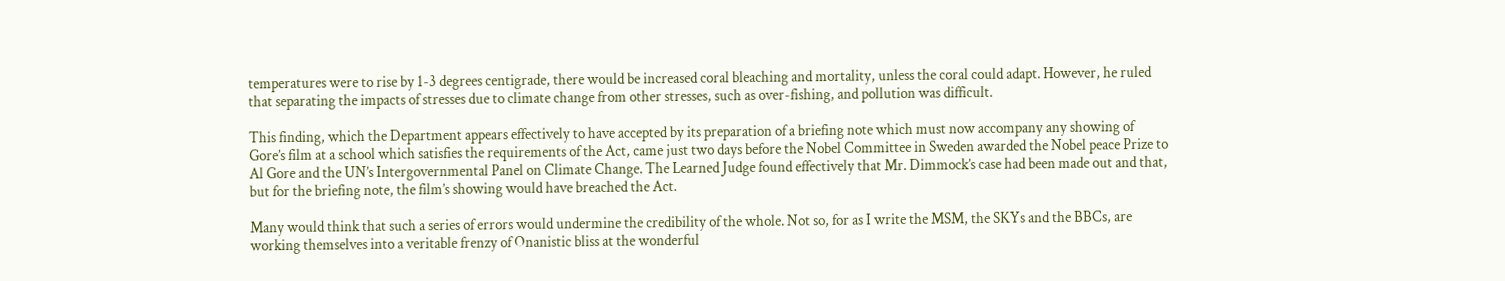temperatures were to rise by 1-3 degrees centigrade, there would be increased coral bleaching and mortality, unless the coral could adapt. However, he ruled that separating the impacts of stresses due to climate change from other stresses, such as over-fishing, and pollution was difficult.

This finding, which the Department appears effectively to have accepted by its preparation of a briefing note which must now accompany any showing of Gore’s film at a school which satisfies the requirements of the Act, came just two days before the Nobel Committee in Sweden awarded the Nobel peace Prize to Al Gore and the UN’s Intergovernmental Panel on Climate Change. The Learned Judge found effectively that Mr. Dimmock’s case had been made out and that, but for the briefing note, the film’s showing would have breached the Act.

Many would think that such a series of errors would undermine the credibility of the whole. Not so, for as I write the MSM, the SKYs and the BBCs, are working themselves into a veritable frenzy of Onanistic bliss at the wonderful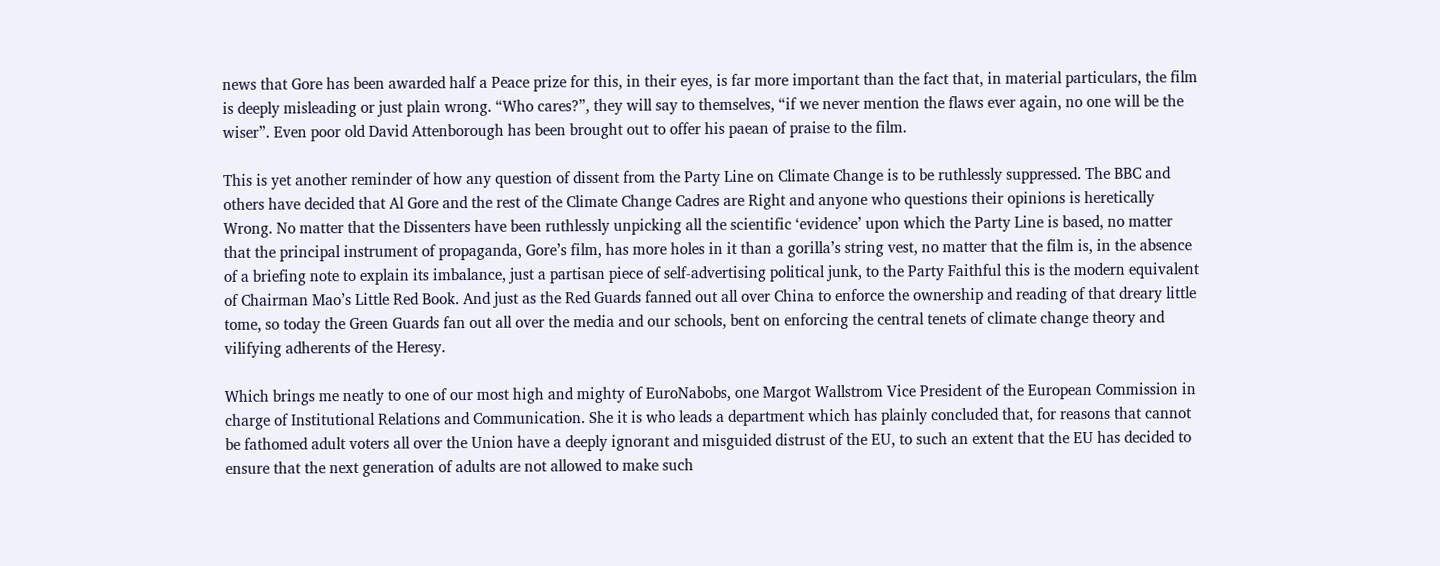news that Gore has been awarded half a Peace prize for this, in their eyes, is far more important than the fact that, in material particulars, the film is deeply misleading or just plain wrong. “Who cares?”, they will say to themselves, “if we never mention the flaws ever again, no one will be the wiser”. Even poor old David Attenborough has been brought out to offer his paean of praise to the film.

This is yet another reminder of how any question of dissent from the Party Line on Climate Change is to be ruthlessly suppressed. The BBC and others have decided that Al Gore and the rest of the Climate Change Cadres are Right and anyone who questions their opinions is heretically Wrong. No matter that the Dissenters have been ruthlessly unpicking all the scientific ‘evidence’ upon which the Party Line is based, no matter that the principal instrument of propaganda, Gore’s film, has more holes in it than a gorilla’s string vest, no matter that the film is, in the absence of a briefing note to explain its imbalance, just a partisan piece of self-advertising political junk, to the Party Faithful this is the modern equivalent of Chairman Mao’s Little Red Book. And just as the Red Guards fanned out all over China to enforce the ownership and reading of that dreary little tome, so today the Green Guards fan out all over the media and our schools, bent on enforcing the central tenets of climate change theory and vilifying adherents of the Heresy.

Which brings me neatly to one of our most high and mighty of EuroNabobs, one Margot Wallstrom Vice President of the European Commission in charge of Institutional Relations and Communication. She it is who leads a department which has plainly concluded that, for reasons that cannot be fathomed adult voters all over the Union have a deeply ignorant and misguided distrust of the EU, to such an extent that the EU has decided to ensure that the next generation of adults are not allowed to make such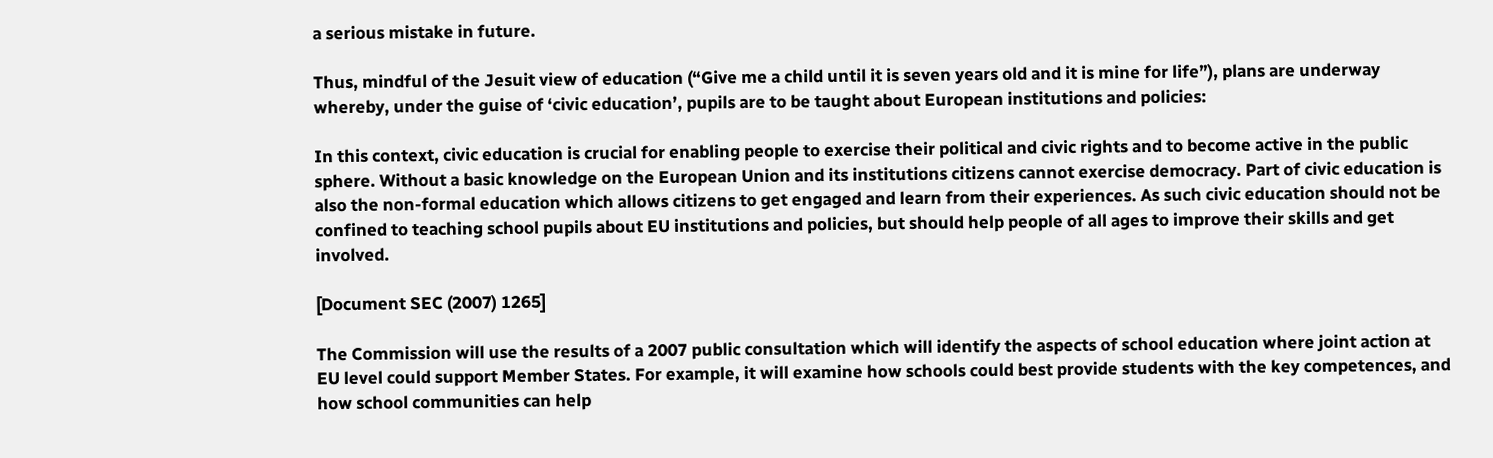a serious mistake in future.

Thus, mindful of the Jesuit view of education (“Give me a child until it is seven years old and it is mine for life”), plans are underway whereby, under the guise of ‘civic education’, pupils are to be taught about European institutions and policies:

In this context, civic education is crucial for enabling people to exercise their political and civic rights and to become active in the public sphere. Without a basic knowledge on the European Union and its institutions citizens cannot exercise democracy. Part of civic education is also the non-formal education which allows citizens to get engaged and learn from their experiences. As such civic education should not be confined to teaching school pupils about EU institutions and policies, but should help people of all ages to improve their skills and get involved.

[Document SEC (2007) 1265]

The Commission will use the results of a 2007 public consultation which will identify the aspects of school education where joint action at EU level could support Member States. For example, it will examine how schools could best provide students with the key competences, and how school communities can help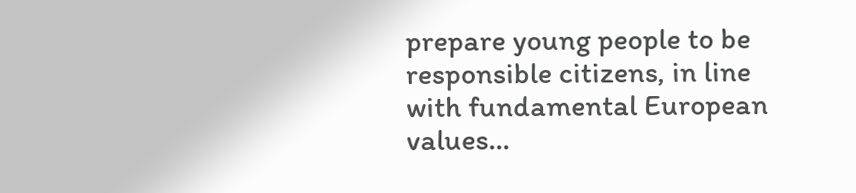prepare young people to be responsible citizens, in line with fundamental European values…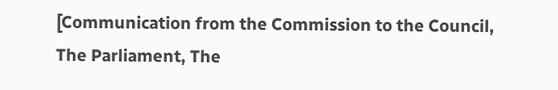[Communication from the Commission to the Council, The Parliament, The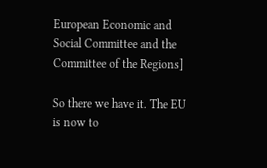European Economic and Social Committee and the Committee of the Regions]

So there we have it. The EU is now to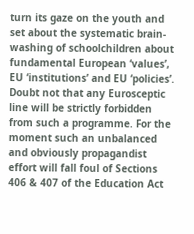turn its gaze on the youth and set about the systematic brain-washing of schoolchildren about fundamental European ‘values’, EU ‘institutions’ and EU ‘policies’. Doubt not that any Eurosceptic line will be strictly forbidden from such a programme. For the moment such an unbalanced and obviously propagandist effort will fall foul of Sections 406 & 407 of the Education Act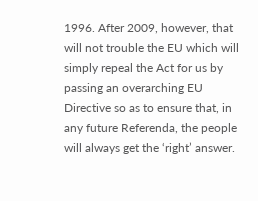1996. After 2009, however, that will not trouble the EU which will simply repeal the Act for us by passing an overarching EU Directive so as to ensure that, in any future Referenda, the people will always get the ‘right’ answer.